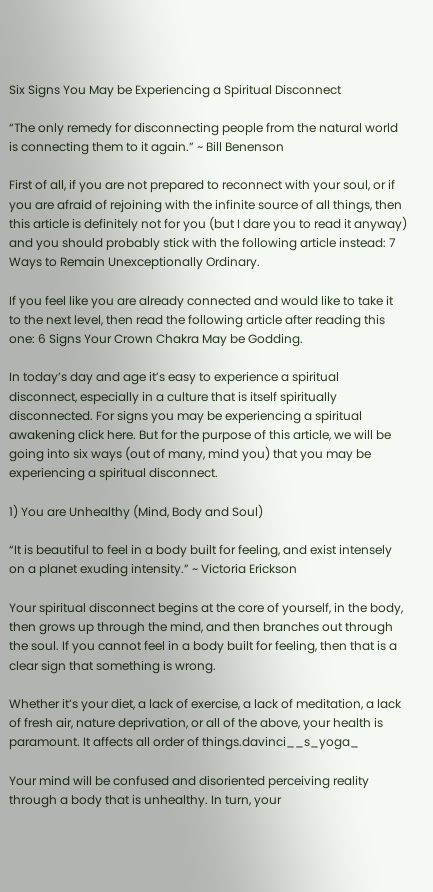Six Signs You May be Experiencing a Spiritual Disconnect

“The only remedy for disconnecting people from the natural world is connecting them to it again.” ~ Bill Benenson

First of all, if you are not prepared to reconnect with your soul, or if you are afraid of rejoining with the infinite source of all things, then this article is definitely not for you (but I dare you to read it anyway) and you should probably stick with the following article instead: 7 Ways to Remain Unexceptionally Ordinary.

If you feel like you are already connected and would like to take it to the next level, then read the following article after reading this one: 6 Signs Your Crown Chakra May be Godding.

In today’s day and age it’s easy to experience a spiritual disconnect, especially in a culture that is itself spiritually disconnected. For signs you may be experiencing a spiritual awakening click here. But for the purpose of this article, we will be going into six ways (out of many, mind you) that you may be experiencing a spiritual disconnect.

1) You are Unhealthy (Mind, Body and Soul)

“It is beautiful to feel in a body built for feeling, and exist intensely on a planet exuding intensity.” ~ Victoria Erickson

Your spiritual disconnect begins at the core of yourself, in the body, then grows up through the mind, and then branches out through the soul. If you cannot feel in a body built for feeling, then that is a clear sign that something is wrong.

Whether it’s your diet, a lack of exercise, a lack of meditation, a lack of fresh air, nature deprivation, or all of the above, your health is paramount. It affects all order of things.davinci__s_yoga_

Your mind will be confused and disoriented perceiving reality through a body that is unhealthy. In turn, your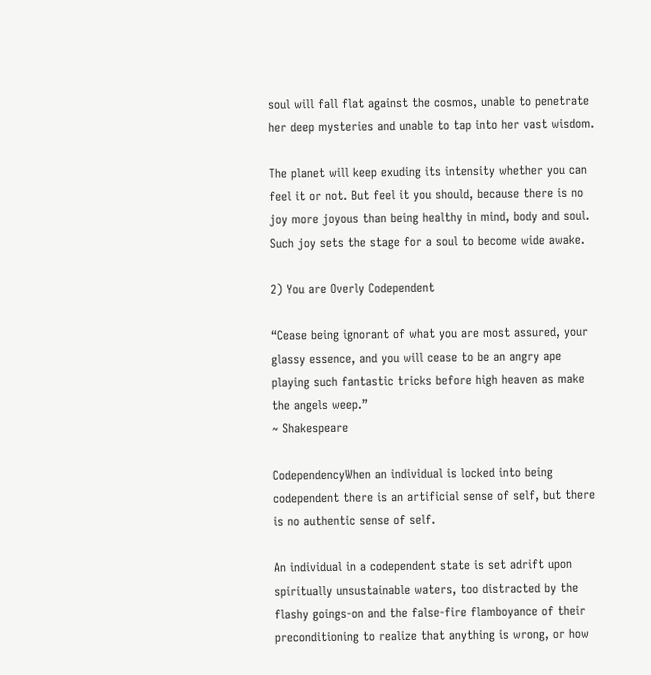soul will fall flat against the cosmos, unable to penetrate her deep mysteries and unable to tap into her vast wisdom.

The planet will keep exuding its intensity whether you can feel it or not. But feel it you should, because there is no joy more joyous than being healthy in mind, body and soul. Such joy sets the stage for a soul to become wide awake.

2) You are Overly Codependent

“Cease being ignorant of what you are most assured, your glassy essence, and you will cease to be an angry ape playing such fantastic tricks before high heaven as make the angels weep.”
~ Shakespeare

CodependencyWhen an individual is locked into being codependent there is an artificial sense of self, but there is no authentic sense of self.

An individual in a codependent state is set adrift upon spiritually unsustainable waters, too distracted by the flashy goings-on and the false-fire flamboyance of their preconditioning to realize that anything is wrong, or how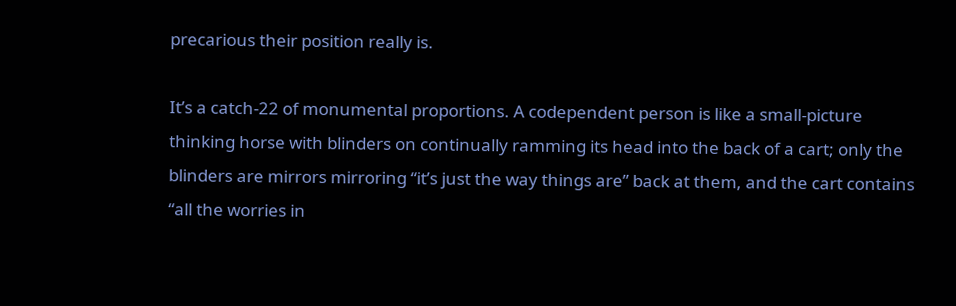precarious their position really is.

It’s a catch-22 of monumental proportions. A codependent person is like a small-picture thinking horse with blinders on continually ramming its head into the back of a cart; only the blinders are mirrors mirroring “it’s just the way things are” back at them, and the cart contains “all the worries in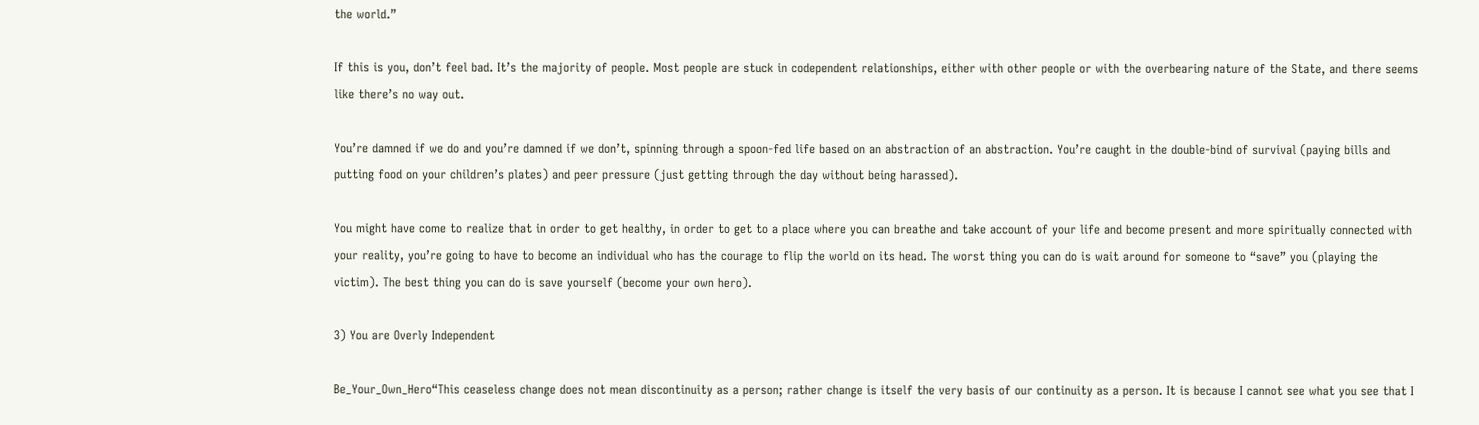the world.”

If this is you, don’t feel bad. It’s the majority of people. Most people are stuck in codependent relationships, either with other people or with the overbearing nature of the State, and there seems like there’s no way out.

You’re damned if we do and you’re damned if we don’t, spinning through a spoon-fed life based on an abstraction of an abstraction. You’re caught in the double-bind of survival (paying bills and putting food on your children’s plates) and peer pressure (just getting through the day without being harassed).

You might have come to realize that in order to get healthy, in order to get to a place where you can breathe and take account of your life and become present and more spiritually connected with your reality, you’re going to have to become an individual who has the courage to flip the world on its head. The worst thing you can do is wait around for someone to “save” you (playing the victim). The best thing you can do is save yourself (become your own hero).

3) You are Overly Independent

Be_Your_Own_Hero“This ceaseless change does not mean discontinuity as a person; rather change is itself the very basis of our continuity as a person. It is because I cannot see what you see that I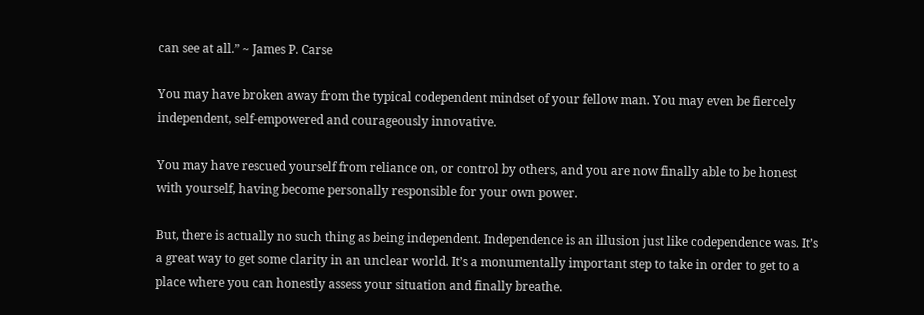can see at all.” ~ James P. Carse

You may have broken away from the typical codependent mindset of your fellow man. You may even be fiercely independent, self-empowered and courageously innovative.

You may have rescued yourself from reliance on, or control by others, and you are now finally able to be honest with yourself, having become personally responsible for your own power.

But, there is actually no such thing as being independent. Independence is an illusion just like codependence was. It’s a great way to get some clarity in an unclear world. It’s a monumentally important step to take in order to get to a place where you can honestly assess your situation and finally breathe.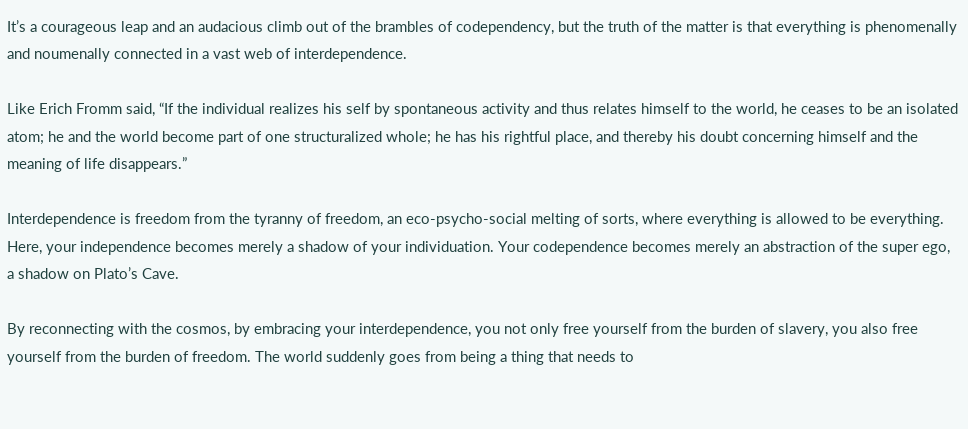It’s a courageous leap and an audacious climb out of the brambles of codependency, but the truth of the matter is that everything is phenomenally and noumenally connected in a vast web of interdependence.

Like Erich Fromm said, “If the individual realizes his self by spontaneous activity and thus relates himself to the world, he ceases to be an isolated atom; he and the world become part of one structuralized whole; he has his rightful place, and thereby his doubt concerning himself and the meaning of life disappears.”

Interdependence is freedom from the tyranny of freedom, an eco-psycho-social melting of sorts, where everything is allowed to be everything. Here, your independence becomes merely a shadow of your individuation. Your codependence becomes merely an abstraction of the super ego, a shadow on Plato’s Cave.

By reconnecting with the cosmos, by embracing your interdependence, you not only free yourself from the burden of slavery, you also free yourself from the burden of freedom. The world suddenly goes from being a thing that needs to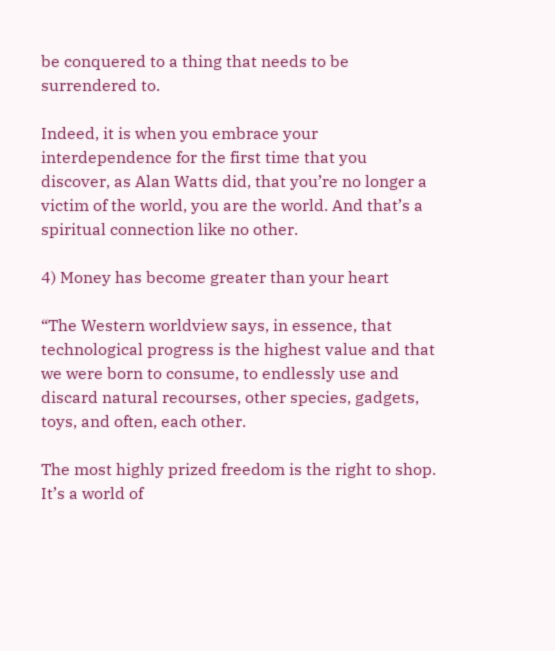be conquered to a thing that needs to be surrendered to.

Indeed, it is when you embrace your interdependence for the first time that you discover, as Alan Watts did, that you’re no longer a victim of the world, you are the world. And that’s a spiritual connection like no other.

4) Money has become greater than your heart

“The Western worldview says, in essence, that technological progress is the highest value and that we were born to consume, to endlessly use and discard natural recourses, other species, gadgets, toys, and often, each other.

The most highly prized freedom is the right to shop. It’s a world of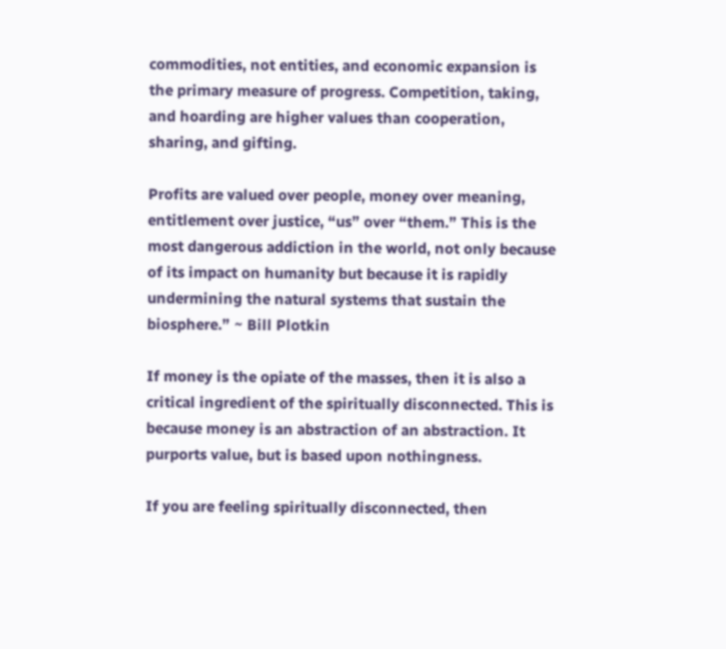commodities, not entities, and economic expansion is the primary measure of progress. Competition, taking, and hoarding are higher values than cooperation, sharing, and gifting.

Profits are valued over people, money over meaning, entitlement over justice, “us” over “them.” This is the most dangerous addiction in the world, not only because of its impact on humanity but because it is rapidly undermining the natural systems that sustain the biosphere.” ~ Bill Plotkin

If money is the opiate of the masses, then it is also a critical ingredient of the spiritually disconnected. This is because money is an abstraction of an abstraction. It purports value, but is based upon nothingness.

If you are feeling spiritually disconnected, then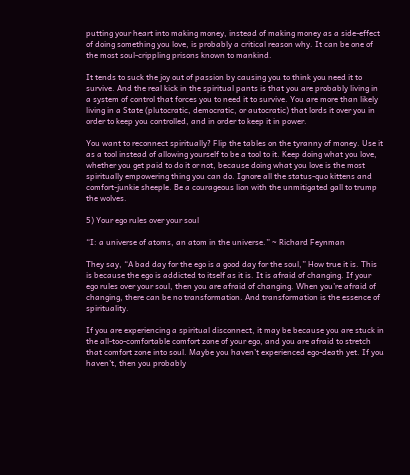putting your heart into making money, instead of making money as a side-effect of doing something you love, is probably a critical reason why. It can be one of the most soul-crippling prisons known to mankind.

It tends to suck the joy out of passion by causing you to think you need it to survive. And the real kick in the spiritual pants is that you are probably living in a system of control that forces you to need it to survive. You are more than likely living in a State (plutocratic, democratic, or autocratic) that lords it over you in order to keep you controlled, and in order to keep it in power.

You want to reconnect spiritually? Flip the tables on the tyranny of money. Use it as a tool instead of allowing yourself to be a tool to it. Keep doing what you love, whether you get paid to do it or not, because doing what you love is the most spiritually empowering thing you can do. Ignore all the status-quo kittens and comfort-junkie sheeple. Be a courageous lion with the unmitigated gall to trump the wolves.

5) Your ego rules over your soul

“I: a universe of atoms, an atom in the universe.” ~ Richard Feynman

They say, “A bad day for the ego is a good day for the soul,” How true it is. This is because the ego is addicted to itself as it is. It is afraid of changing. If your ego rules over your soul, then you are afraid of changing. When you’re afraid of changing, there can be no transformation. And transformation is the essence of spirituality.

If you are experiencing a spiritual disconnect, it may be because you are stuck in the all-too-comfortable comfort zone of your ego, and you are afraid to stretch that comfort zone into soul. Maybe you haven’t experienced ego-death yet. If you haven’t, then you probably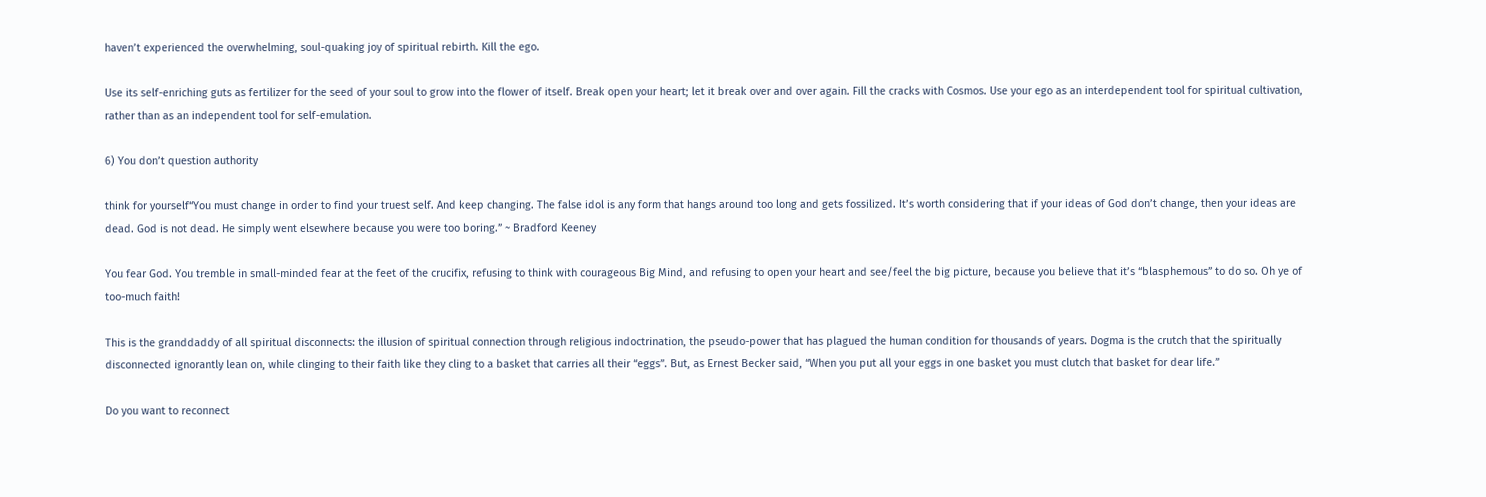haven’t experienced the overwhelming, soul-quaking joy of spiritual rebirth. Kill the ego.

Use its self-enriching guts as fertilizer for the seed of your soul to grow into the flower of itself. Break open your heart; let it break over and over again. Fill the cracks with Cosmos. Use your ego as an interdependent tool for spiritual cultivation, rather than as an independent tool for self-emulation.

6) You don’t question authority

think for yourself“You must change in order to find your truest self. And keep changing. The false idol is any form that hangs around too long and gets fossilized. It’s worth considering that if your ideas of God don’t change, then your ideas are dead. God is not dead. He simply went elsewhere because you were too boring.” ~ Bradford Keeney

You fear God. You tremble in small-minded fear at the feet of the crucifix, refusing to think with courageous Big Mind, and refusing to open your heart and see/feel the big picture, because you believe that it’s “blasphemous” to do so. Oh ye of too-much faith!

This is the granddaddy of all spiritual disconnects: the illusion of spiritual connection through religious indoctrination, the pseudo-power that has plagued the human condition for thousands of years. Dogma is the crutch that the spiritually disconnected ignorantly lean on, while clinging to their faith like they cling to a basket that carries all their “eggs”. But, as Ernest Becker said, “When you put all your eggs in one basket you must clutch that basket for dear life.”

Do you want to reconnect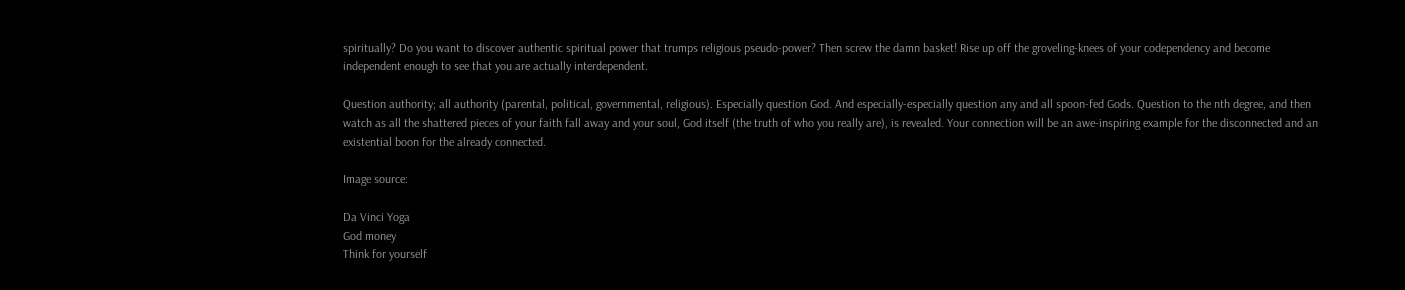spiritually? Do you want to discover authentic spiritual power that trumps religious pseudo-power? Then screw the damn basket! Rise up off the groveling-knees of your codependency and become independent enough to see that you are actually interdependent.

Question authority; all authority (parental, political, governmental, religious). Especially question God. And especially-especially question any and all spoon-fed Gods. Question to the nth degree, and then watch as all the shattered pieces of your faith fall away and your soul, God itself (the truth of who you really are), is revealed. Your connection will be an awe-inspiring example for the disconnected and an existential boon for the already connected.

Image source:

Da Vinci Yoga
God money
Think for yourself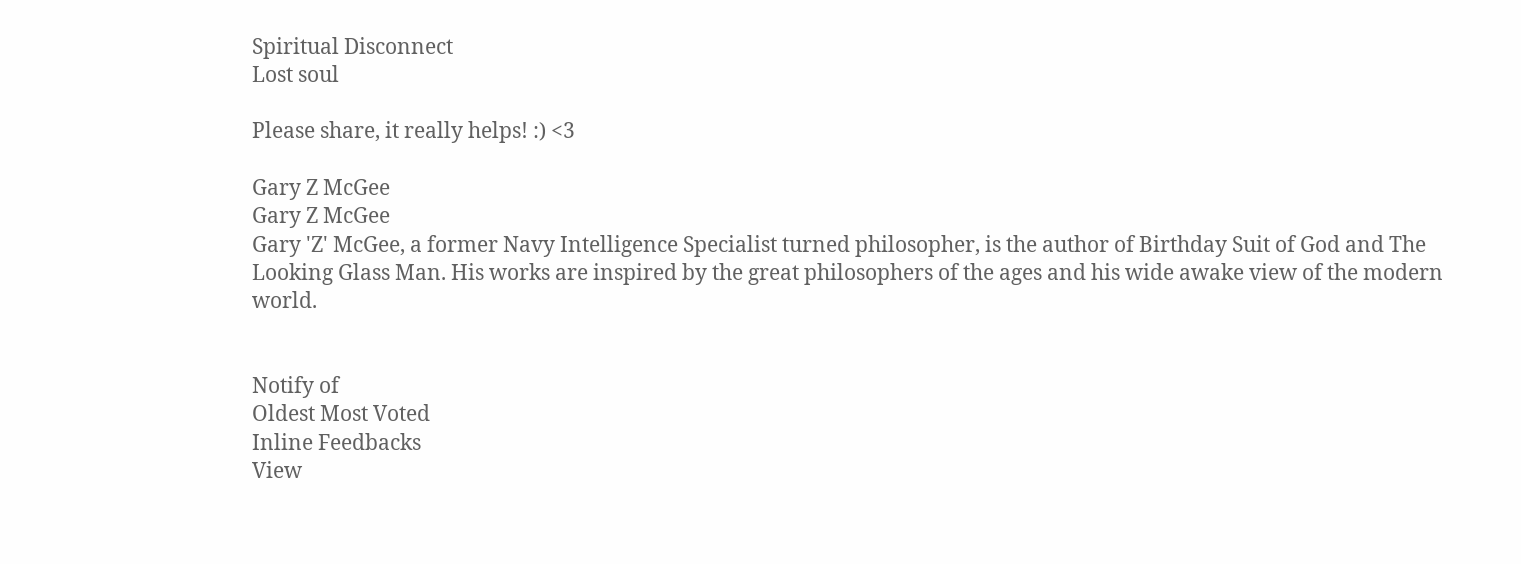Spiritual Disconnect
Lost soul

Please share, it really helps! :) <3

Gary Z McGee
Gary Z McGee
Gary 'Z' McGee, a former Navy Intelligence Specialist turned philosopher, is the author of Birthday Suit of God and The Looking Glass Man. His works are inspired by the great philosophers of the ages and his wide awake view of the modern world.


Notify of
Oldest Most Voted
Inline Feedbacks
View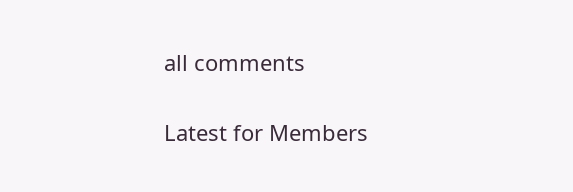all comments

Latest for Members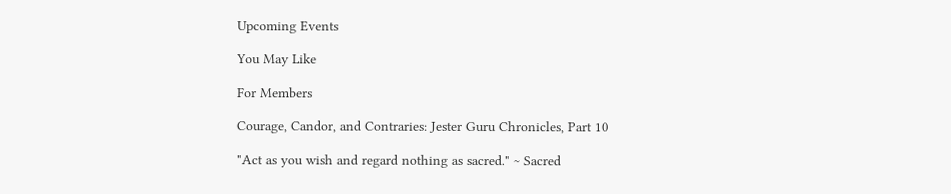Upcoming Events

You May Like

For Members

Courage, Candor, and Contraries: Jester Guru Chronicles, Part 10

"Act as you wish and regard nothing as sacred." ~ Sacred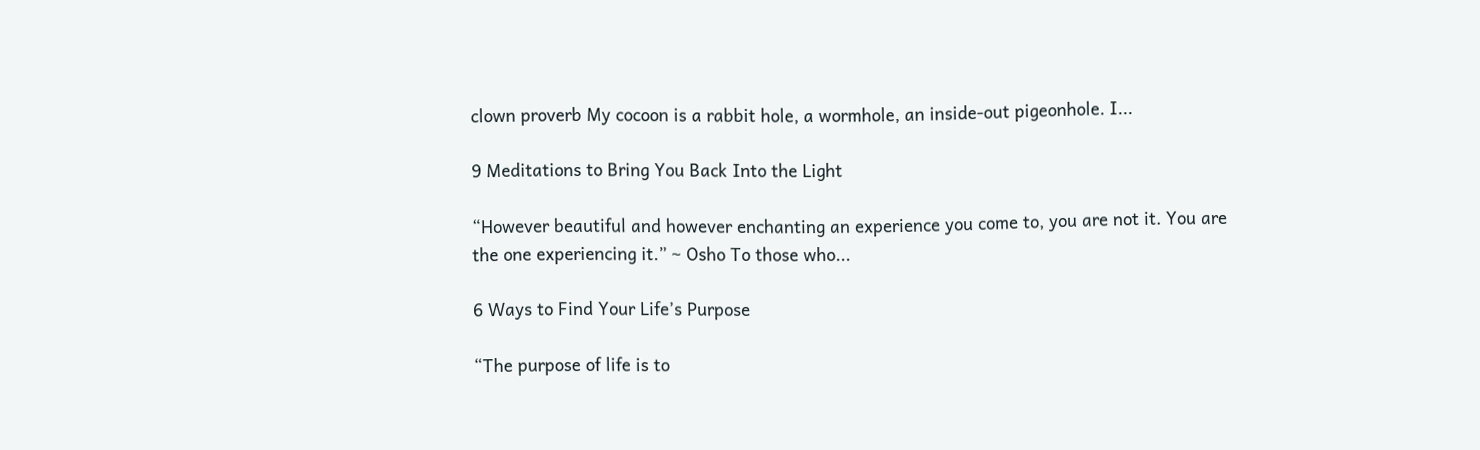clown proverb My cocoon is a rabbit hole, a wormhole, an inside-out pigeonhole. I...

9 Meditations to Bring You Back Into the Light

“However beautiful and however enchanting an experience you come to, you are not it. You are the one experiencing it.” ~ Osho To those who...

6 Ways to Find Your Life’s Purpose

“The purpose of life is to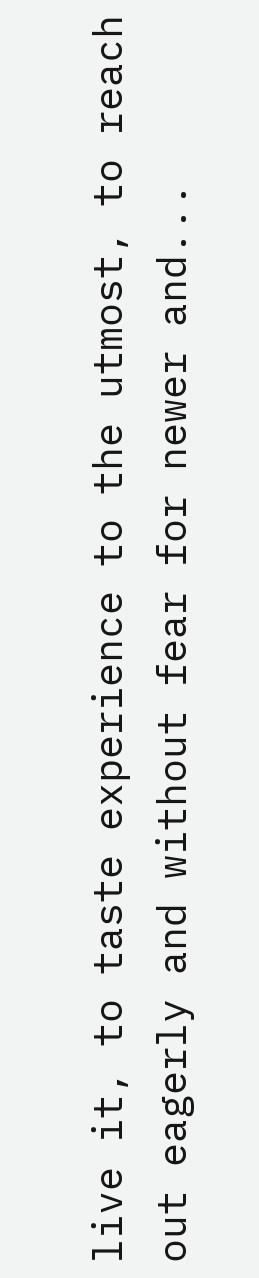live it, to taste experience to the utmost, to reach out eagerly and without fear for newer and...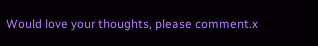Would love your thoughts, please comment.x